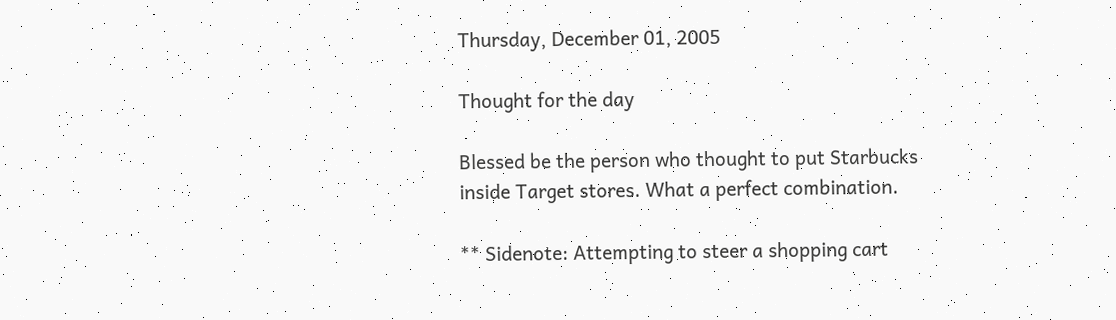Thursday, December 01, 2005

Thought for the day

Blessed be the person who thought to put Starbucks inside Target stores. What a perfect combination.

** Sidenote: Attempting to steer a shopping cart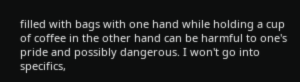filled with bags with one hand while holding a cup of coffee in the other hand can be harmful to one's pride and possibly dangerous. I won't go into specifics,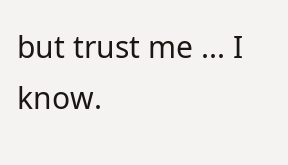but trust me ... I know.